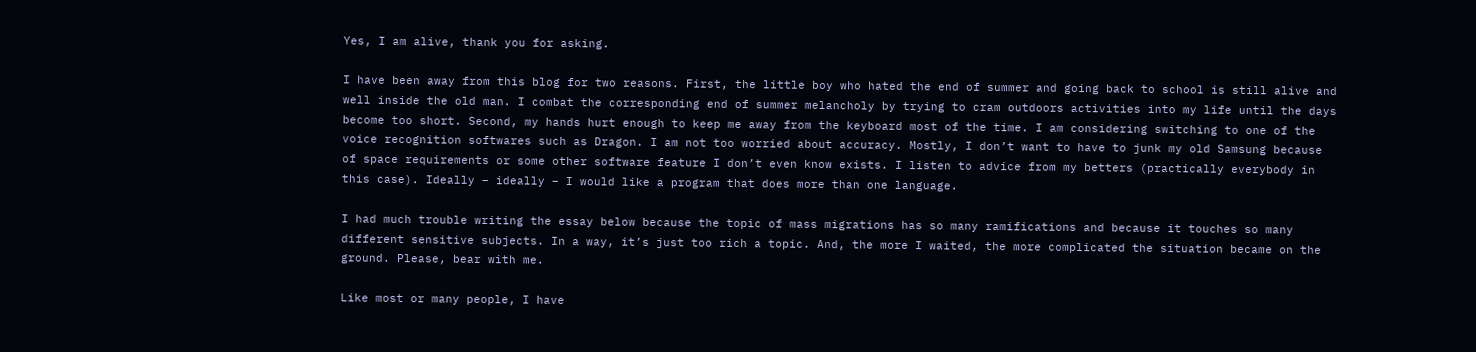Yes, I am alive, thank you for asking.

I have been away from this blog for two reasons. First, the little boy who hated the end of summer and going back to school is still alive and well inside the old man. I combat the corresponding end of summer melancholy by trying to cram outdoors activities into my life until the days become too short. Second, my hands hurt enough to keep me away from the keyboard most of the time. I am considering switching to one of the voice recognition softwares such as Dragon. I am not too worried about accuracy. Mostly, I don’t want to have to junk my old Samsung because of space requirements or some other software feature I don’t even know exists. I listen to advice from my betters (practically everybody in this case). Ideally – ideally – I would like a program that does more than one language.

I had much trouble writing the essay below because the topic of mass migrations has so many ramifications and because it touches so many different sensitive subjects. In a way, it’s just too rich a topic. And, the more I waited, the more complicated the situation became on the ground. Please, bear with me.

Like most or many people, I have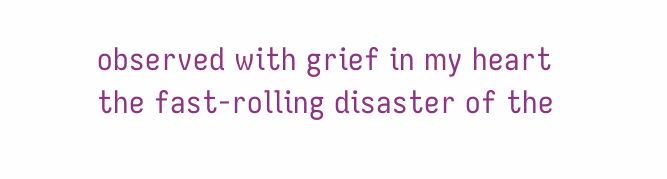observed with grief in my heart the fast-rolling disaster of the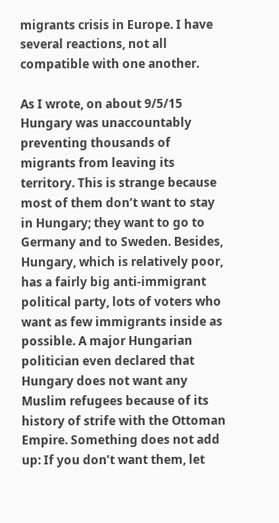migrants crisis in Europe. I have several reactions, not all compatible with one another.

As I wrote, on about 9/5/15 Hungary was unaccountably preventing thousands of migrants from leaving its territory. This is strange because most of them don’t want to stay in Hungary; they want to go to Germany and to Sweden. Besides, Hungary, which is relatively poor, has a fairly big anti-immigrant political party, lots of voters who want as few immigrants inside as possible. A major Hungarian politician even declared that Hungary does not want any Muslim refugees because of its history of strife with the Ottoman Empire. Something does not add up: If you don’t want them, let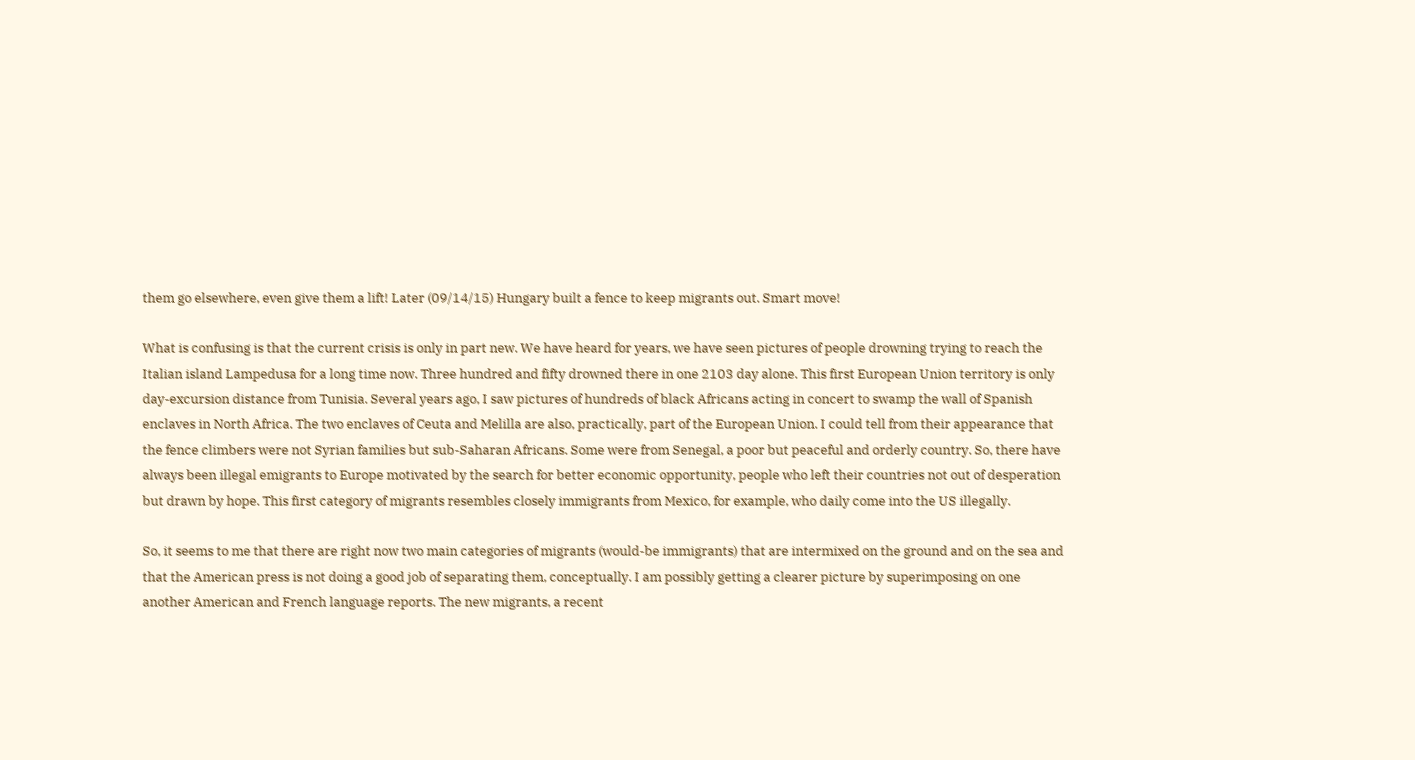them go elsewhere, even give them a lift! Later (09/14/15) Hungary built a fence to keep migrants out. Smart move!

What is confusing is that the current crisis is only in part new. We have heard for years, we have seen pictures of people drowning trying to reach the Italian island Lampedusa for a long time now. Three hundred and fifty drowned there in one 2103 day alone. This first European Union territory is only day-excursion distance from Tunisia. Several years ago, I saw pictures of hundreds of black Africans acting in concert to swamp the wall of Spanish enclaves in North Africa. The two enclaves of Ceuta and Melilla are also, practically, part of the European Union. I could tell from their appearance that the fence climbers were not Syrian families but sub-Saharan Africans. Some were from Senegal, a poor but peaceful and orderly country. So, there have always been illegal emigrants to Europe motivated by the search for better economic opportunity, people who left their countries not out of desperation but drawn by hope. This first category of migrants resembles closely immigrants from Mexico, for example, who daily come into the US illegally.

So, it seems to me that there are right now two main categories of migrants (would-be immigrants) that are intermixed on the ground and on the sea and that the American press is not doing a good job of separating them, conceptually. I am possibly getting a clearer picture by superimposing on one another American and French language reports. The new migrants, a recent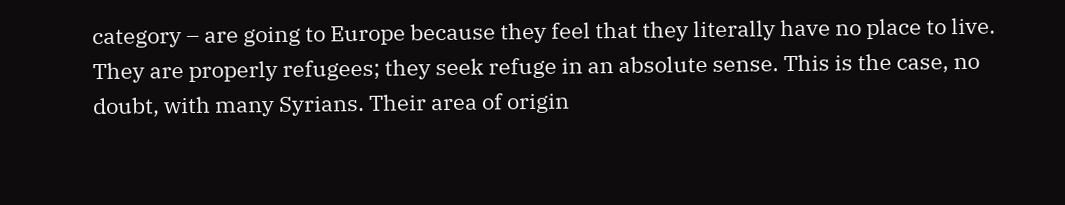category – are going to Europe because they feel that they literally have no place to live. They are properly refugees; they seek refuge in an absolute sense. This is the case, no doubt, with many Syrians. Their area of origin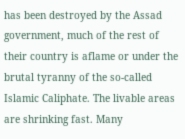has been destroyed by the Assad government, much of the rest of their country is aflame or under the brutal tyranny of the so-called Islamic Caliphate. The livable areas are shrinking fast. Many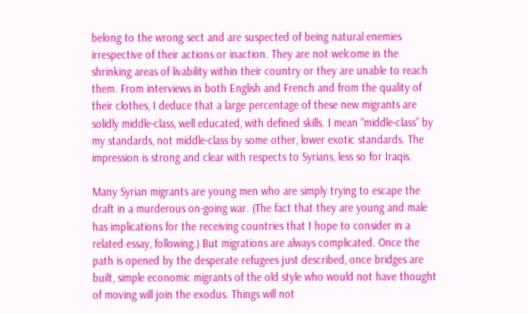belong to the wrong sect and are suspected of being natural enemies irrespective of their actions or inaction. They are not welcome in the shrinking areas of livability within their country or they are unable to reach them. From interviews in both English and French and from the quality of their clothes, I deduce that a large percentage of these new migrants are solidly middle-class, well educated, with defined skills. I mean “middle-class” by my standards, not middle-class by some other, lower exotic standards. The impression is strong and clear with respects to Syrians, less so for Iraqis.

Many Syrian migrants are young men who are simply trying to escape the draft in a murderous on-going war. (The fact that they are young and male has implications for the receiving countries that I hope to consider in a related essay, following.) But migrations are always complicated. Once the path is opened by the desperate refugees just described, once bridges are built, simple economic migrants of the old style who would not have thought of moving will join the exodus. Things will not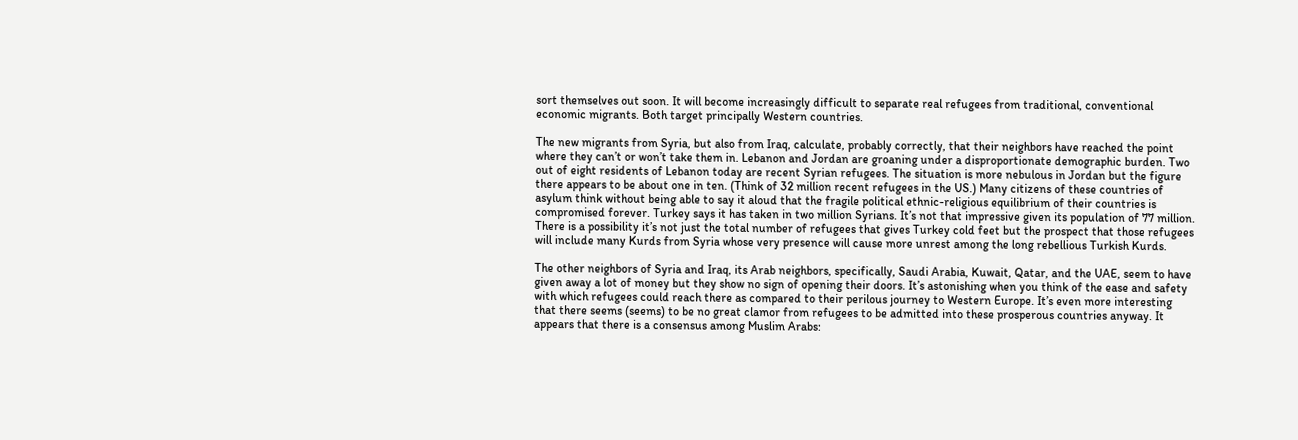sort themselves out soon. It will become increasingly difficult to separate real refugees from traditional, conventional economic migrants. Both target principally Western countries.

The new migrants from Syria, but also from Iraq, calculate, probably correctly, that their neighbors have reached the point where they can’t or won’t take them in. Lebanon and Jordan are groaning under a disproportionate demographic burden. Two out of eight residents of Lebanon today are recent Syrian refugees. The situation is more nebulous in Jordan but the figure there appears to be about one in ten. (Think of 32 million recent refugees in the US.) Many citizens of these countries of asylum think without being able to say it aloud that the fragile political ethnic-religious equilibrium of their countries is compromised forever. Turkey says it has taken in two million Syrians. It’s not that impressive given its population of 77 million. There is a possibility it’s not just the total number of refugees that gives Turkey cold feet but the prospect that those refugees will include many Kurds from Syria whose very presence will cause more unrest among the long rebellious Turkish Kurds.

The other neighbors of Syria and Iraq, its Arab neighbors, specifically, Saudi Arabia, Kuwait, Qatar, and the UAE, seem to have given away a lot of money but they show no sign of opening their doors. It’s astonishing when you think of the ease and safety with which refugees could reach there as compared to their perilous journey to Western Europe. It’s even more interesting that there seems (seems) to be no great clamor from refugees to be admitted into these prosperous countries anyway. It appears that there is a consensus among Muslim Arabs: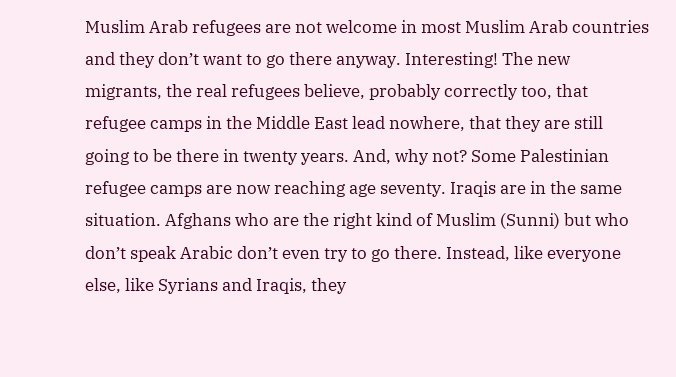Muslim Arab refugees are not welcome in most Muslim Arab countries and they don’t want to go there anyway. Interesting! The new migrants, the real refugees believe, probably correctly too, that refugee camps in the Middle East lead nowhere, that they are still going to be there in twenty years. And, why not? Some Palestinian refugee camps are now reaching age seventy. Iraqis are in the same situation. Afghans who are the right kind of Muslim (Sunni) but who don’t speak Arabic don’t even try to go there. Instead, like everyone else, like Syrians and Iraqis, they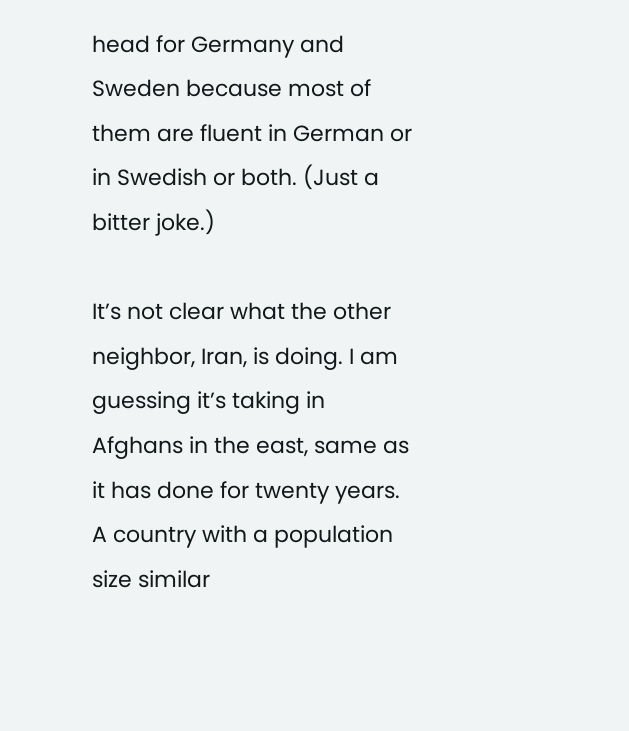head for Germany and Sweden because most of them are fluent in German or in Swedish or both. (Just a bitter joke.)

It’s not clear what the other neighbor, Iran, is doing. I am guessing it’s taking in Afghans in the east, same as it has done for twenty years. A country with a population size similar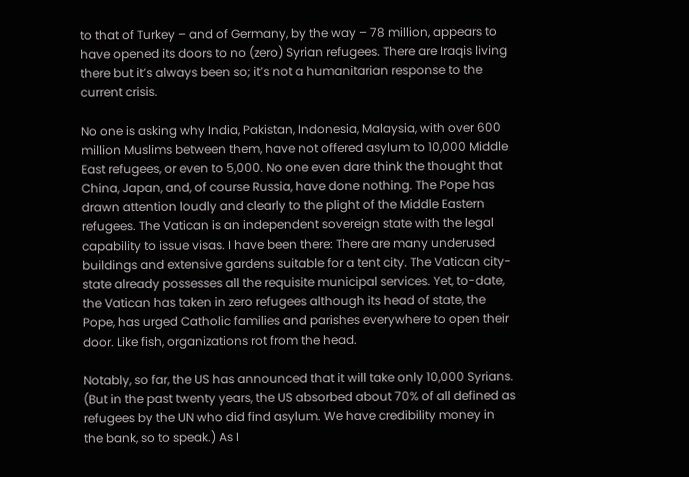to that of Turkey – and of Germany, by the way – 78 million, appears to have opened its doors to no (zero) Syrian refugees. There are Iraqis living there but it’s always been so; it’s not a humanitarian response to the current crisis.

No one is asking why India, Pakistan, Indonesia, Malaysia, with over 600 million Muslims between them, have not offered asylum to 10,000 Middle East refugees, or even to 5,000. No one even dare think the thought that China, Japan, and, of course Russia, have done nothing. The Pope has drawn attention loudly and clearly to the plight of the Middle Eastern refugees. The Vatican is an independent sovereign state with the legal capability to issue visas. I have been there: There are many underused buildings and extensive gardens suitable for a tent city. The Vatican city-state already possesses all the requisite municipal services. Yet, to-date, the Vatican has taken in zero refugees although its head of state, the Pope, has urged Catholic families and parishes everywhere to open their door. Like fish, organizations rot from the head.

Notably, so far, the US has announced that it will take only 10,000 Syrians. (But in the past twenty years, the US absorbed about 70% of all defined as refugees by the UN who did find asylum. We have credibility money in the bank, so to speak.) As I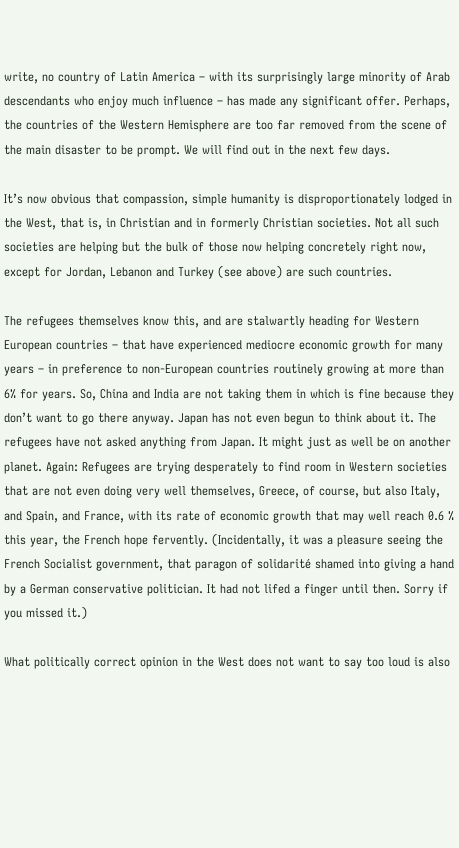write, no country of Latin America – with its surprisingly large minority of Arab descendants who enjoy much influence – has made any significant offer. Perhaps, the countries of the Western Hemisphere are too far removed from the scene of the main disaster to be prompt. We will find out in the next few days.

It’s now obvious that compassion, simple humanity is disproportionately lodged in the West, that is, in Christian and in formerly Christian societies. Not all such societies are helping but the bulk of those now helping concretely right now, except for Jordan, Lebanon and Turkey (see above) are such countries.

The refugees themselves know this, and are stalwartly heading for Western European countries – that have experienced mediocre economic growth for many years – in preference to non-European countries routinely growing at more than 6% for years. So, China and India are not taking them in which is fine because they don’t want to go there anyway. Japan has not even begun to think about it. The refugees have not asked anything from Japan. It might just as well be on another planet. Again: Refugees are trying desperately to find room in Western societies that are not even doing very well themselves, Greece, of course, but also Italy, and Spain, and France, with its rate of economic growth that may well reach 0.6 % this year, the French hope fervently. (Incidentally, it was a pleasure seeing the French Socialist government, that paragon of solidarité shamed into giving a hand by a German conservative politician. It had not lifed a finger until then. Sorry if you missed it.)

What politically correct opinion in the West does not want to say too loud is also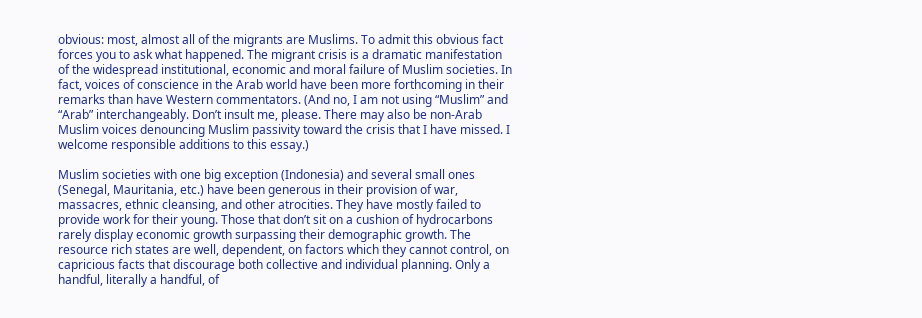obvious: most, almost all of the migrants are Muslims. To admit this obvious fact forces you to ask what happened. The migrant crisis is a dramatic manifestation of the widespread institutional, economic and moral failure of Muslim societies. In fact, voices of conscience in the Arab world have been more forthcoming in their remarks than have Western commentators. (And no, I am not using “Muslim” and “Arab” interchangeably. Don’t insult me, please. There may also be non-Arab Muslim voices denouncing Muslim passivity toward the crisis that I have missed. I welcome responsible additions to this essay.)

Muslim societies with one big exception (Indonesia) and several small ones (Senegal, Mauritania, etc.) have been generous in their provision of war, massacres, ethnic cleansing, and other atrocities. They have mostly failed to provide work for their young. Those that don’t sit on a cushion of hydrocarbons rarely display economic growth surpassing their demographic growth. The resource rich states are well, dependent, on factors which they cannot control, on capricious facts that discourage both collective and individual planning. Only a handful, literally a handful, of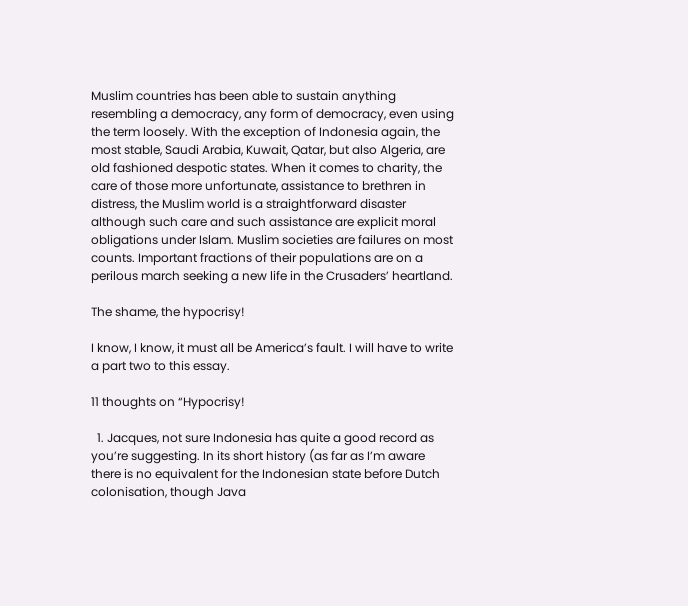Muslim countries has been able to sustain anything resembling a democracy, any form of democracy, even using the term loosely. With the exception of Indonesia again, the most stable, Saudi Arabia, Kuwait, Qatar, but also Algeria, are old fashioned despotic states. When it comes to charity, the care of those more unfortunate, assistance to brethren in distress, the Muslim world is a straightforward disaster although such care and such assistance are explicit moral obligations under Islam. Muslim societies are failures on most counts. Important fractions of their populations are on a perilous march seeking a new life in the Crusaders’ heartland.

The shame, the hypocrisy!

I know, I know, it must all be America’s fault. I will have to write a part two to this essay.

11 thoughts on “Hypocrisy!

  1. Jacques, not sure Indonesia has quite a good record as you’re suggesting. In its short history (as far as I’m aware there is no equivalent for the Indonesian state before Dutch colonisation, though Java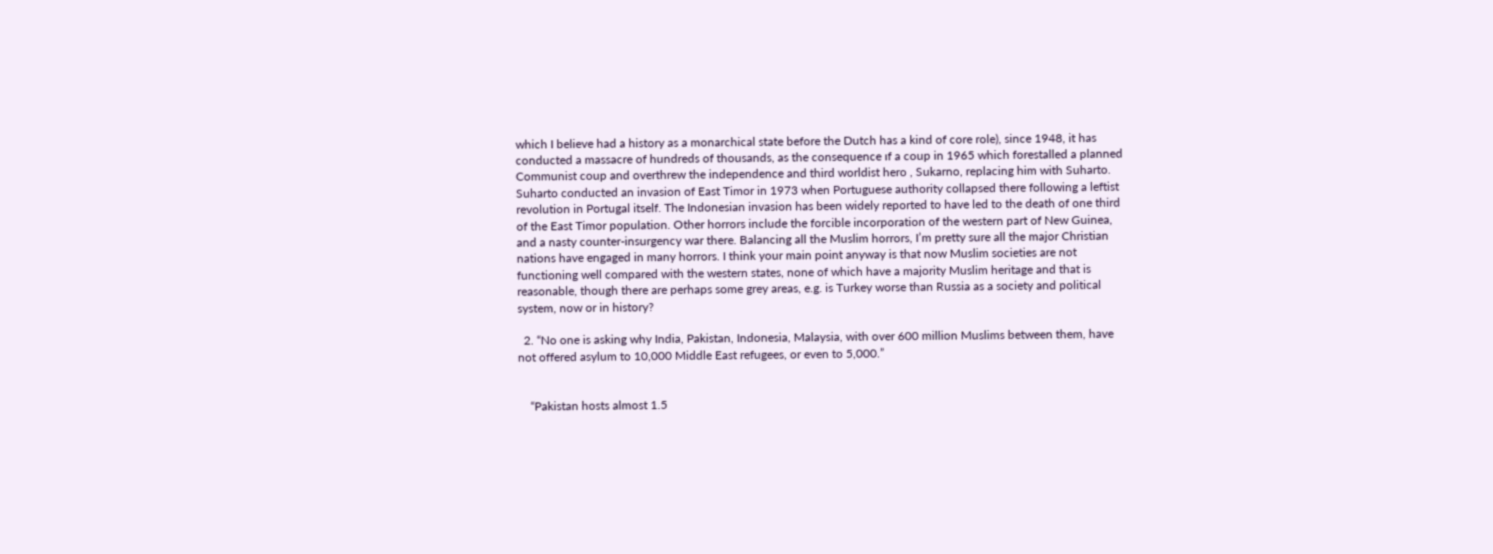which I believe had a history as a monarchical state before the Dutch has a kind of core role), since 1948, it has conducted a massacre of hundreds of thousands, as the consequence ıf a coup in 1965 which forestalled a planned Communist coup and overthrew the independence and third worldist hero , Sukarno, replacing him with Suharto. Suharto conducted an invasion of East Timor in 1973 when Portuguese authority collapsed there following a leftist revolution in Portugal itself. The Indonesian invasion has been widely reported to have led to the death of one third of the East Timor population. Other horrors include the forcible incorporation of the western part of New Guinea, and a nasty counter-insurgency war there. Balancing all the Muslim horrors, I’m pretty sure all the major Christian nations have engaged in many horrors. I think your main point anyway is that now Muslim societies are not functioning well compared with the western states, none of which have a majority Muslim heritage and that is reasonable, though there are perhaps some grey areas, e.g. is Turkey worse than Russia as a society and political system, now or in history?

  2. “No one is asking why India, Pakistan, Indonesia, Malaysia, with over 600 million Muslims between them, have not offered asylum to 10,000 Middle East refugees, or even to 5,000.”


    “Pakistan hosts almost 1.5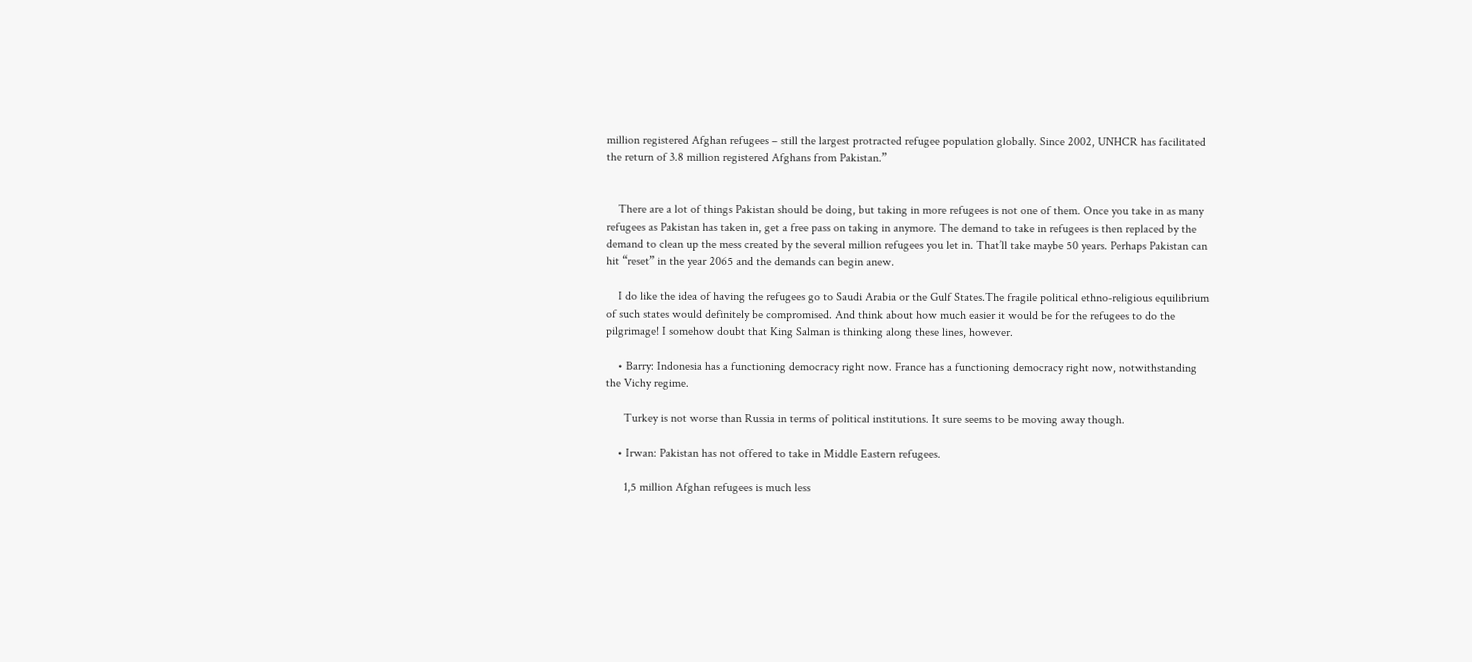million registered Afghan refugees – still the largest protracted refugee population globally. Since 2002, UNHCR has facilitated the return of 3.8 million registered Afghans from Pakistan.”


    There are a lot of things Pakistan should be doing, but taking in more refugees is not one of them. Once you take in as many refugees as Pakistan has taken in, get a free pass on taking in anymore. The demand to take in refugees is then replaced by the demand to clean up the mess created by the several million refugees you let in. That’ll take maybe 50 years. Perhaps Pakistan can hit “reset” in the year 2065 and the demands can begin anew.

    I do like the idea of having the refugees go to Saudi Arabia or the Gulf States.The fragile political ethno-religious equilibrium of such states would definitely be compromised. And think about how much easier it would be for the refugees to do the pilgrimage! I somehow doubt that King Salman is thinking along these lines, however.

    • Barry: Indonesia has a functioning democracy right now. France has a functioning democracy right now, notwithstanding the Vichy regime.

      Turkey is not worse than Russia in terms of political institutions. It sure seems to be moving away though.

    • Irwan: Pakistan has not offered to take in Middle Eastern refugees.

      1,5 million Afghan refugees is much less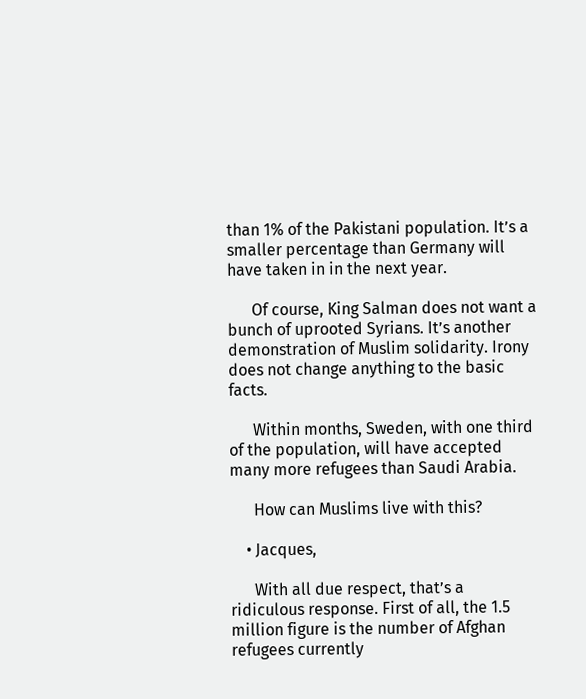than 1% of the Pakistani population. It’s a smaller percentage than Germany will have taken in in the next year.

      Of course, King Salman does not want a bunch of uprooted Syrians. It’s another demonstration of Muslim solidarity. Irony does not change anything to the basic facts.

      Within months, Sweden, with one third of the population, will have accepted many more refugees than Saudi Arabia.

      How can Muslims live with this?

    • Jacques,

      With all due respect, that’s a ridiculous response. First of all, the 1.5 million figure is the number of Afghan refugees currently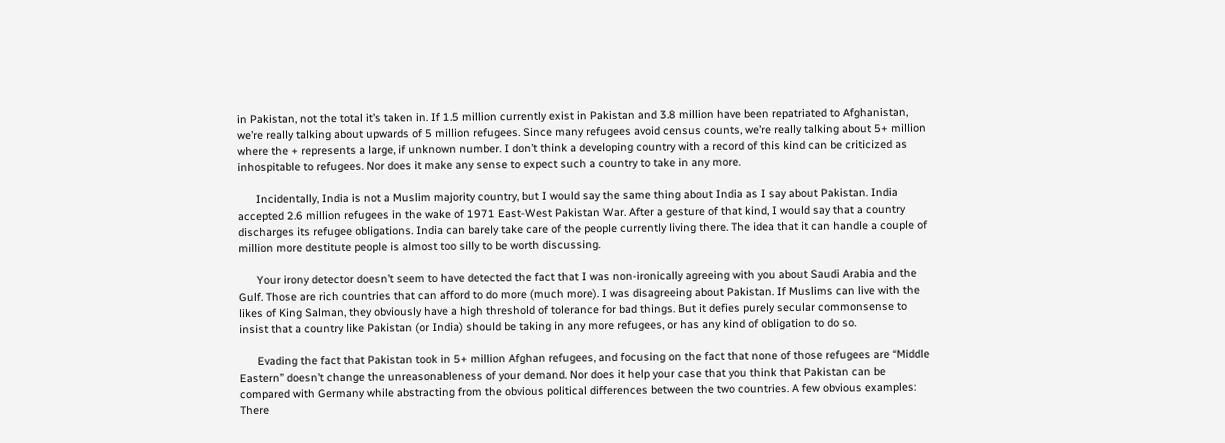in Pakistan, not the total it’s taken in. If 1.5 million currently exist in Pakistan and 3.8 million have been repatriated to Afghanistan, we’re really talking about upwards of 5 million refugees. Since many refugees avoid census counts, we’re really talking about 5+ million where the + represents a large, if unknown number. I don’t think a developing country with a record of this kind can be criticized as inhospitable to refugees. Nor does it make any sense to expect such a country to take in any more.

      Incidentally, India is not a Muslim majority country, but I would say the same thing about India as I say about Pakistan. India accepted 2.6 million refugees in the wake of 1971 East-West Pakistan War. After a gesture of that kind, I would say that a country discharges its refugee obligations. India can barely take care of the people currently living there. The idea that it can handle a couple of million more destitute people is almost too silly to be worth discussing.

      Your irony detector doesn’t seem to have detected the fact that I was non-ironically agreeing with you about Saudi Arabia and the Gulf. Those are rich countries that can afford to do more (much more). I was disagreeing about Pakistan. If Muslims can live with the likes of King Salman, they obviously have a high threshold of tolerance for bad things. But it defies purely secular commonsense to insist that a country like Pakistan (or India) should be taking in any more refugees, or has any kind of obligation to do so.

      Evading the fact that Pakistan took in 5+ million Afghan refugees, and focusing on the fact that none of those refugees are “Middle Eastern” doesn’t change the unreasonableness of your demand. Nor does it help your case that you think that Pakistan can be compared with Germany while abstracting from the obvious political differences between the two countries. A few obvious examples: There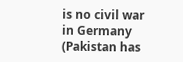is no civil war in Germany (Pakistan has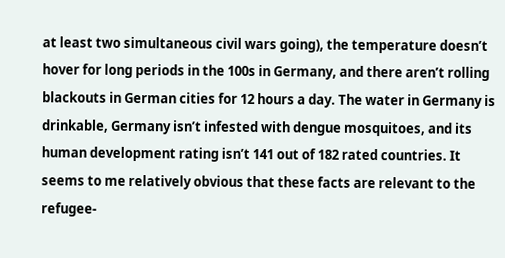at least two simultaneous civil wars going), the temperature doesn’t hover for long periods in the 100s in Germany, and there aren’t rolling blackouts in German cities for 12 hours a day. The water in Germany is drinkable, Germany isn’t infested with dengue mosquitoes, and its human development rating isn’t 141 out of 182 rated countries. It seems to me relatively obvious that these facts are relevant to the refugee-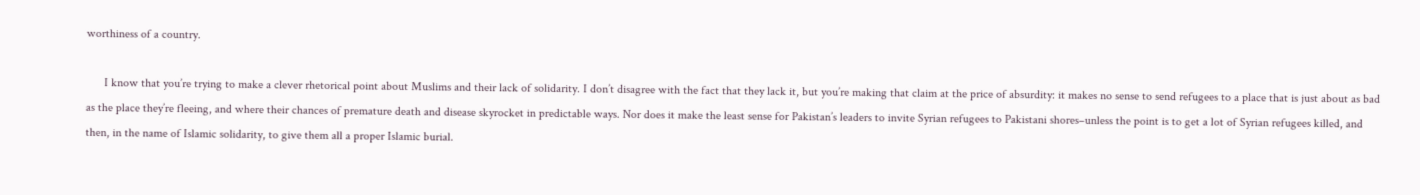worthiness of a country.

      I know that you’re trying to make a clever rhetorical point about Muslims and their lack of solidarity. I don’t disagree with the fact that they lack it, but you’re making that claim at the price of absurdity: it makes no sense to send refugees to a place that is just about as bad as the place they’re fleeing, and where their chances of premature death and disease skyrocket in predictable ways. Nor does it make the least sense for Pakistan’s leaders to invite Syrian refugees to Pakistani shores–unless the point is to get a lot of Syrian refugees killed, and then, in the name of Islamic solidarity, to give them all a proper Islamic burial.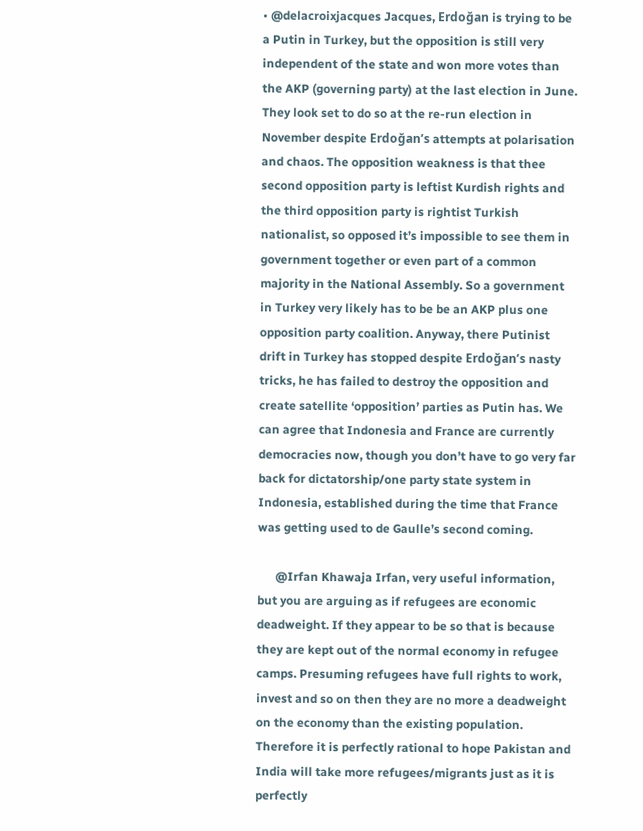• @delacroixjacques Jacques, Erdoğan is trying to be a Putin in Turkey, but the opposition is still very independent of the state and won more votes than the AKP (governing party) at the last election in June. They look set to do so at the re-run election in November despite Erdoğan’s attempts at polarisation and chaos. The opposition weakness is that thee second opposition party is leftist Kurdish rights and the third opposition party is rightist Turkish nationalist, so opposed it’s impossible to see them in government together or even part of a common majority in the National Assembly. So a government in Turkey very likely has to be be an AKP plus one opposition party coalition. Anyway, there Putinist drift in Turkey has stopped despite Erdoğan’s nasty tricks, he has failed to destroy the opposition and create satellite ‘opposition’ parties as Putin has. We can agree that Indonesia and France are currently democracies now, though you don’t have to go very far back for dictatorship/one party state system in Indonesia, established during the time that France was getting used to de Gaulle’s second coming.

      @Irfan Khawaja Irfan, very useful information, but you are arguing as if refugees are economic deadweight. If they appear to be so that is because they are kept out of the normal economy in refugee camps. Presuming refugees have full rights to work, invest and so on then they are no more a deadweight on the economy than the existing population. Therefore it is perfectly rational to hope Pakistan and India will take more refugees/migrants just as it is perfectly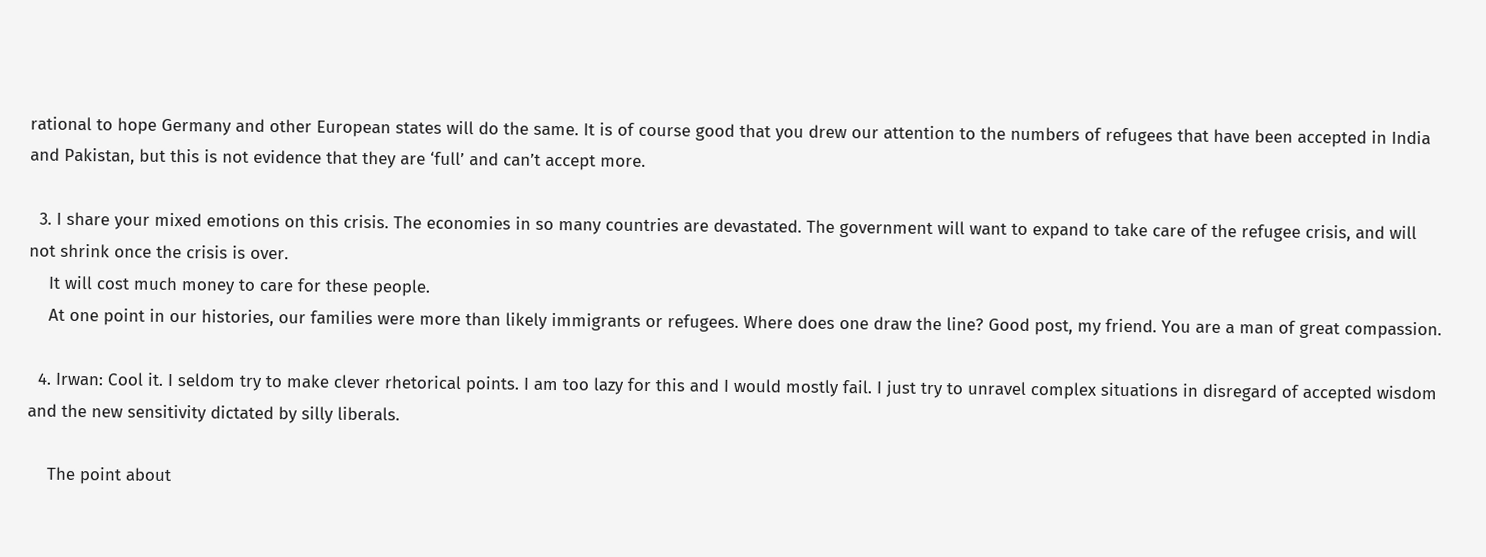rational to hope Germany and other European states will do the same. It is of course good that you drew our attention to the numbers of refugees that have been accepted in India and Pakistan, but this is not evidence that they are ‘full’ and can’t accept more.

  3. I share your mixed emotions on this crisis. The economies in so many countries are devastated. The government will want to expand to take care of the refugee crisis, and will not shrink once the crisis is over.
    It will cost much money to care for these people.
    At one point in our histories, our families were more than likely immigrants or refugees. Where does one draw the line? Good post, my friend. You are a man of great compassion.

  4. Irwan: Cool it. I seldom try to make clever rhetorical points. I am too lazy for this and I would mostly fail. I just try to unravel complex situations in disregard of accepted wisdom and the new sensitivity dictated by silly liberals.

    The point about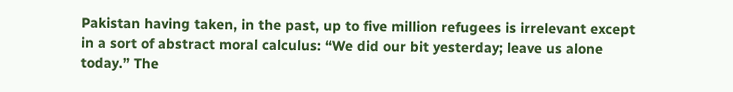Pakistan having taken, in the past, up to five million refugees is irrelevant except in a sort of abstract moral calculus: “We did our bit yesterday; leave us alone today.” The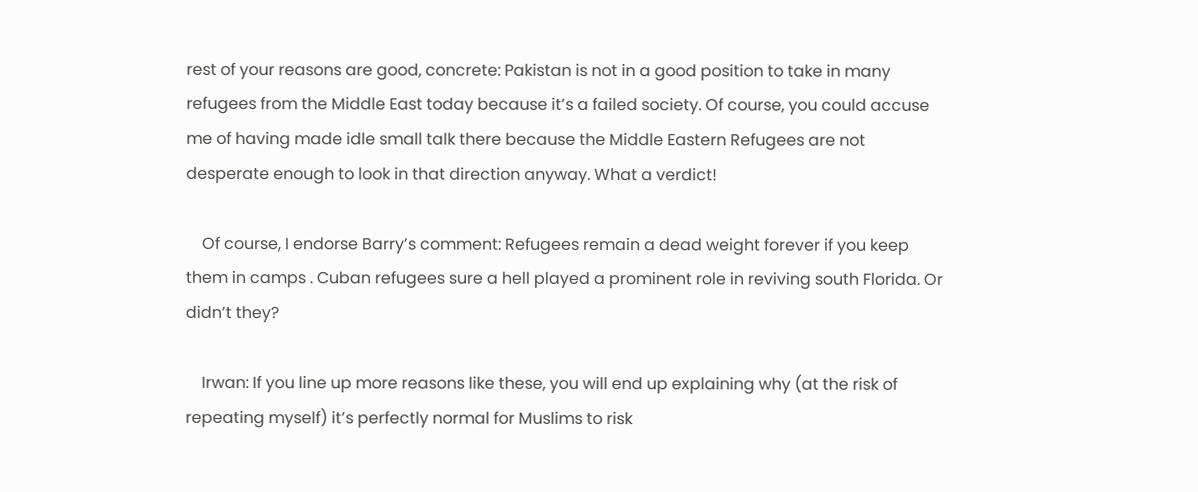rest of your reasons are good, concrete: Pakistan is not in a good position to take in many refugees from the Middle East today because it’s a failed society. Of course, you could accuse me of having made idle small talk there because the Middle Eastern Refugees are not desperate enough to look in that direction anyway. What a verdict!

    Of course, I endorse Barry’s comment: Refugees remain a dead weight forever if you keep them in camps . Cuban refugees sure a hell played a prominent role in reviving south Florida. Or didn’t they?

    Irwan: If you line up more reasons like these, you will end up explaining why (at the risk of repeating myself) it’s perfectly normal for Muslims to risk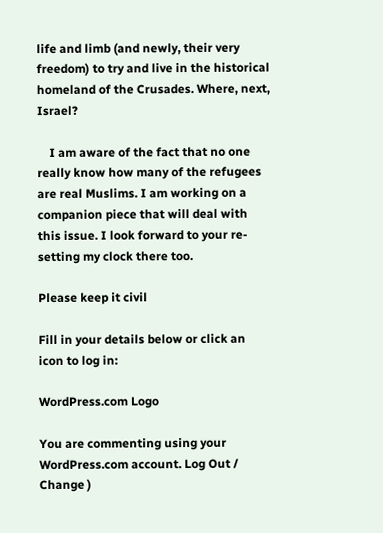life and limb (and newly, their very freedom) to try and live in the historical homeland of the Crusades. Where, next, Israel?

    I am aware of the fact that no one really know how many of the refugees are real Muslims. I am working on a companion piece that will deal with this issue. I look forward to your re-setting my clock there too.

Please keep it civil

Fill in your details below or click an icon to log in:

WordPress.com Logo

You are commenting using your WordPress.com account. Log Out /  Change )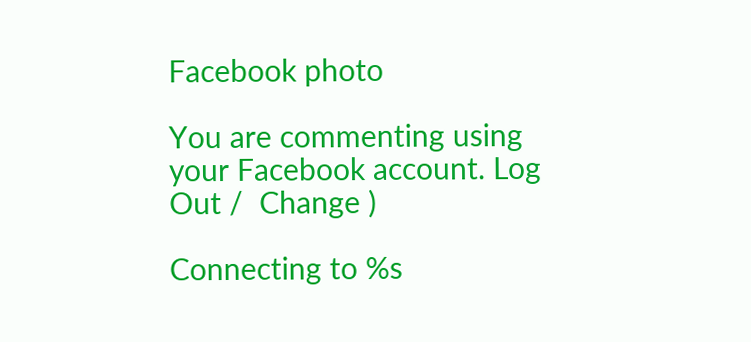Facebook photo

You are commenting using your Facebook account. Log Out /  Change )

Connecting to %s